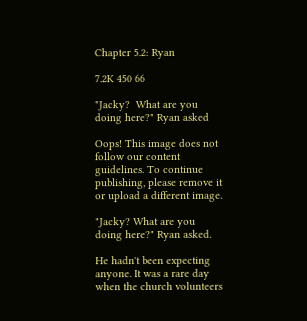Chapter 5.2: Ryan

7.2K 450 66

"Jacky?  What are you doing here?" Ryan asked

Oops! This image does not follow our content guidelines. To continue publishing, please remove it or upload a different image.

"Jacky? What are you doing here?" Ryan asked.

He hadn't been expecting anyone. It was a rare day when the church volunteers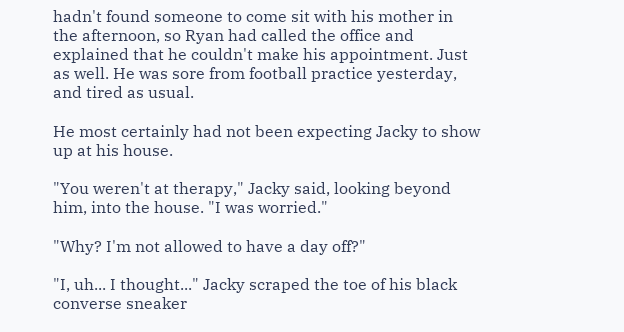hadn't found someone to come sit with his mother in the afternoon, so Ryan had called the office and explained that he couldn't make his appointment. Just as well. He was sore from football practice yesterday, and tired as usual.

He most certainly had not been expecting Jacky to show up at his house.

"You weren't at therapy," Jacky said, looking beyond him, into the house. "I was worried."

"Why? I'm not allowed to have a day off?"

"I, uh... I thought..." Jacky scraped the toe of his black converse sneaker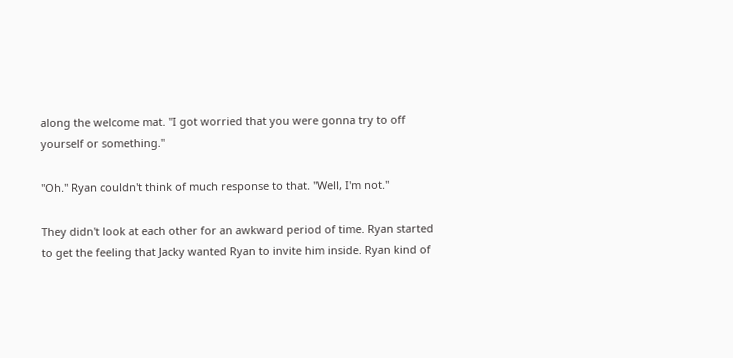along the welcome mat. "I got worried that you were gonna try to off yourself or something."

"Oh." Ryan couldn't think of much response to that. "Well, I'm not."

They didn't look at each other for an awkward period of time. Ryan started to get the feeling that Jacky wanted Ryan to invite him inside. Ryan kind of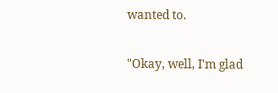wanted to.

"Okay, well, I'm glad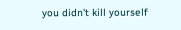you didn't kill yourself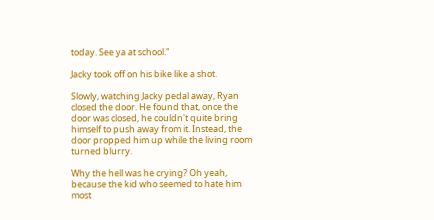today. See ya at school."

Jacky took off on his bike like a shot.

Slowly, watching Jacky pedal away, Ryan closed the door. He found that, once the door was closed, he couldn't quite bring himself to push away from it. Instead, the door propped him up while the living room turned blurry.

Why the hell was he crying? Oh yeah, because the kid who seemed to hate him most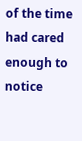of the time had cared enough to notice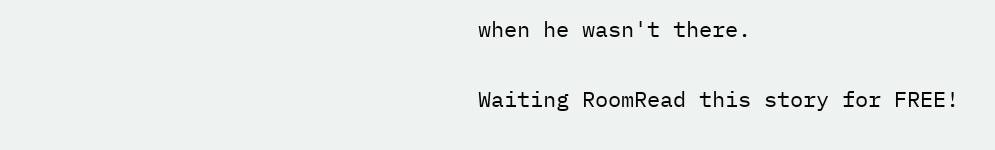when he wasn't there.

Waiting RoomRead this story for FREE!